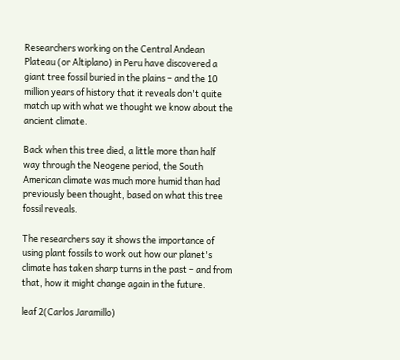Researchers working on the Central Andean Plateau (or Altiplano) in Peru have discovered a giant tree fossil buried in the plains – and the 10 million years of history that it reveals don't quite match up with what we thought we know about the ancient climate.

Back when this tree died, a little more than half way through the Neogene period, the South American climate was much more humid than had previously been thought, based on what this tree fossil reveals.

The researchers say it shows the importance of using plant fossils to work out how our planet's climate has taken sharp turns in the past – and from that, how it might change again in the future.

leaf 2(Carlos Jaramillo)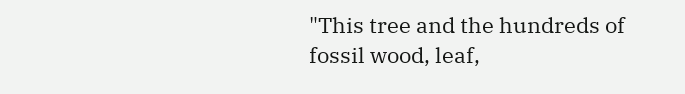"This tree and the hundreds of fossil wood, leaf,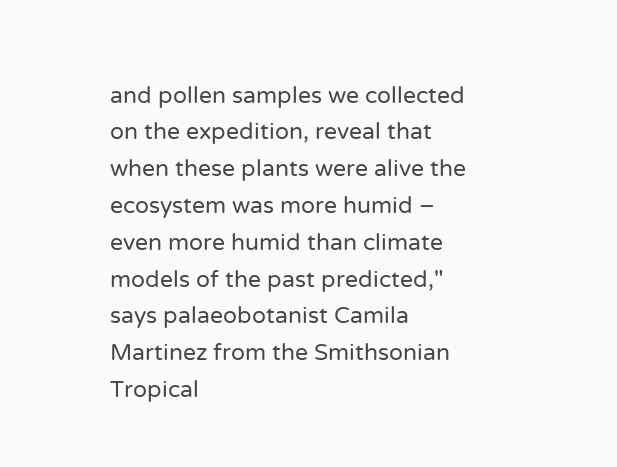and pollen samples we collected on the expedition, reveal that when these plants were alive the ecosystem was more humid – even more humid than climate models of the past predicted," says palaeobotanist Camila Martinez from the Smithsonian Tropical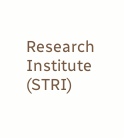Research Institute (STRI)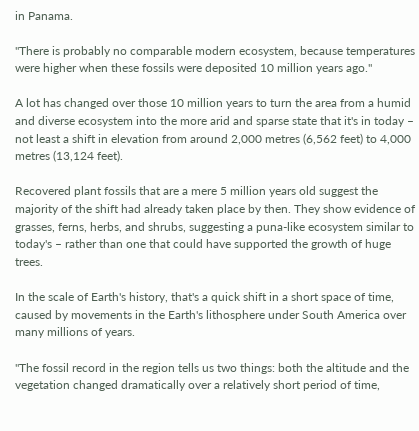in Panama.

"There is probably no comparable modern ecosystem, because temperatures were higher when these fossils were deposited 10 million years ago."

A lot has changed over those 10 million years to turn the area from a humid and diverse ecosystem into the more arid and sparse state that it's in today – not least a shift in elevation from around 2,000 metres (6,562 feet) to 4,000 metres (13,124 feet).

Recovered plant fossils that are a mere 5 million years old suggest the majority of the shift had already taken place by then. They show evidence of grasses, ferns, herbs, and shrubs, suggesting a puna-like ecosystem similar to today's – rather than one that could have supported the growth of huge trees.

In the scale of Earth's history, that's a quick shift in a short space of time, caused by movements in the Earth's lithosphere under South America over many millions of years.

"The fossil record in the region tells us two things: both the altitude and the vegetation changed dramatically over a relatively short period of time,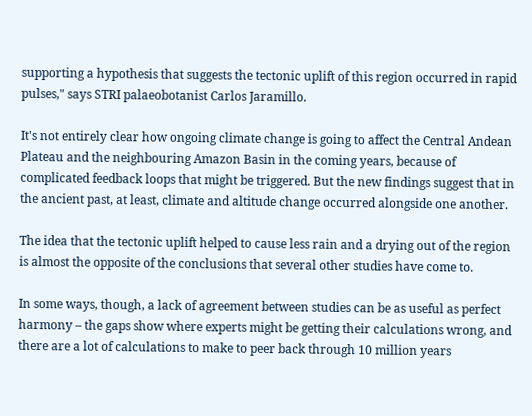supporting a hypothesis that suggests the tectonic uplift of this region occurred in rapid pulses," says STRI palaeobotanist Carlos Jaramillo.

It's not entirely clear how ongoing climate change is going to affect the Central Andean Plateau and the neighbouring Amazon Basin in the coming years, because of complicated feedback loops that might be triggered. But the new findings suggest that in the ancient past, at least, climate and altitude change occurred alongside one another.

The idea that the tectonic uplift helped to cause less rain and a drying out of the region is almost the opposite of the conclusions that several other studies have come to.

In some ways, though, a lack of agreement between studies can be as useful as perfect harmony – the gaps show where experts might be getting their calculations wrong, and there are a lot of calculations to make to peer back through 10 million years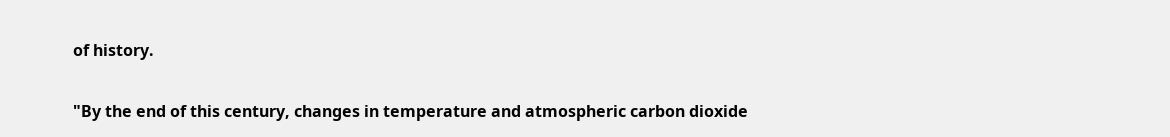of history.

"By the end of this century, changes in temperature and atmospheric carbon dioxide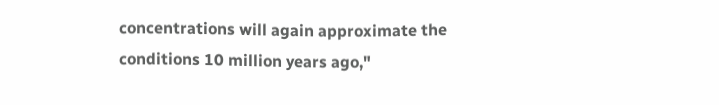concentrations will again approximate the conditions 10 million years ago,"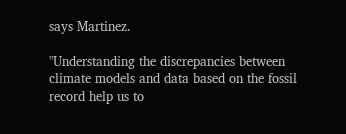says Martinez.

"Understanding the discrepancies between climate models and data based on the fossil record help us to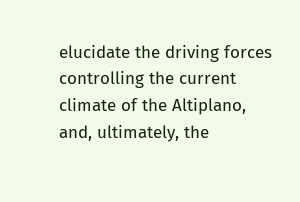elucidate the driving forces controlling the current climate of the Altiplano, and, ultimately, the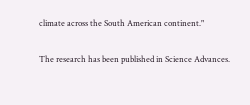climate across the South American continent."

The research has been published in Science Advances.